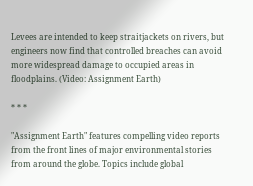Levees are intended to keep straitjackets on rivers, but engineers now find that controlled breaches can avoid more widespread damage to occupied areas in floodplains. (Video: Assignment Earth)

* * *

"Assignment Earth" features compelling video reports from the front lines of major environmental stories from around the globe. Topics include global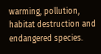warming, pollution, habitat destruction and endangered species.